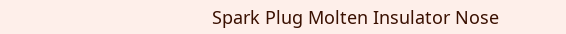Spark Plug Molten Insulator Nose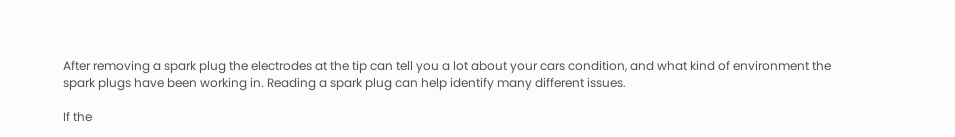After removing a spark plug the electrodes at the tip can tell you a lot about your cars condition, and what kind of environment the spark plugs have been working in. Reading a spark plug can help identify many different issues.

If the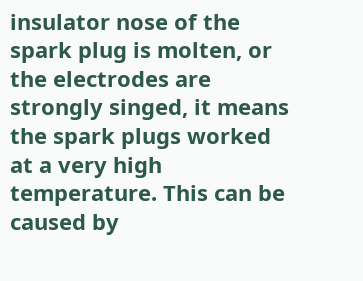insulator nose of the spark plug is molten, or the electrodes are strongly singed, it means the spark plugs worked at a very high temperature. This can be caused by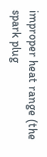improper heat range (the spark plug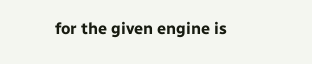for the given engine is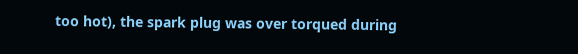too hot), the spark plug was over torqued during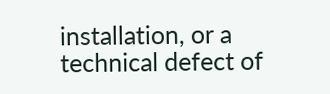installation, or a technical defect of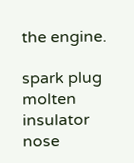the engine.

spark plug molten insulator nose